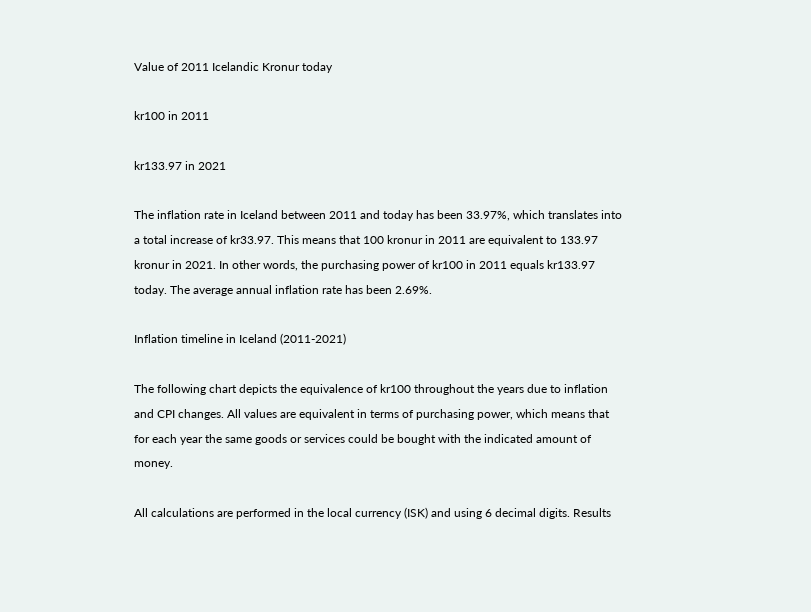Value of 2011 Icelandic Kronur today

kr100 in 2011

kr133.97 in 2021

The inflation rate in Iceland between 2011 and today has been 33.97%, which translates into a total increase of kr33.97. This means that 100 kronur in 2011 are equivalent to 133.97 kronur in 2021. In other words, the purchasing power of kr100 in 2011 equals kr133.97 today. The average annual inflation rate has been 2.69%.

Inflation timeline in Iceland (2011-2021)

The following chart depicts the equivalence of kr100 throughout the years due to inflation and CPI changes. All values are equivalent in terms of purchasing power, which means that for each year the same goods or services could be bought with the indicated amount of money.

All calculations are performed in the local currency (ISK) and using 6 decimal digits. Results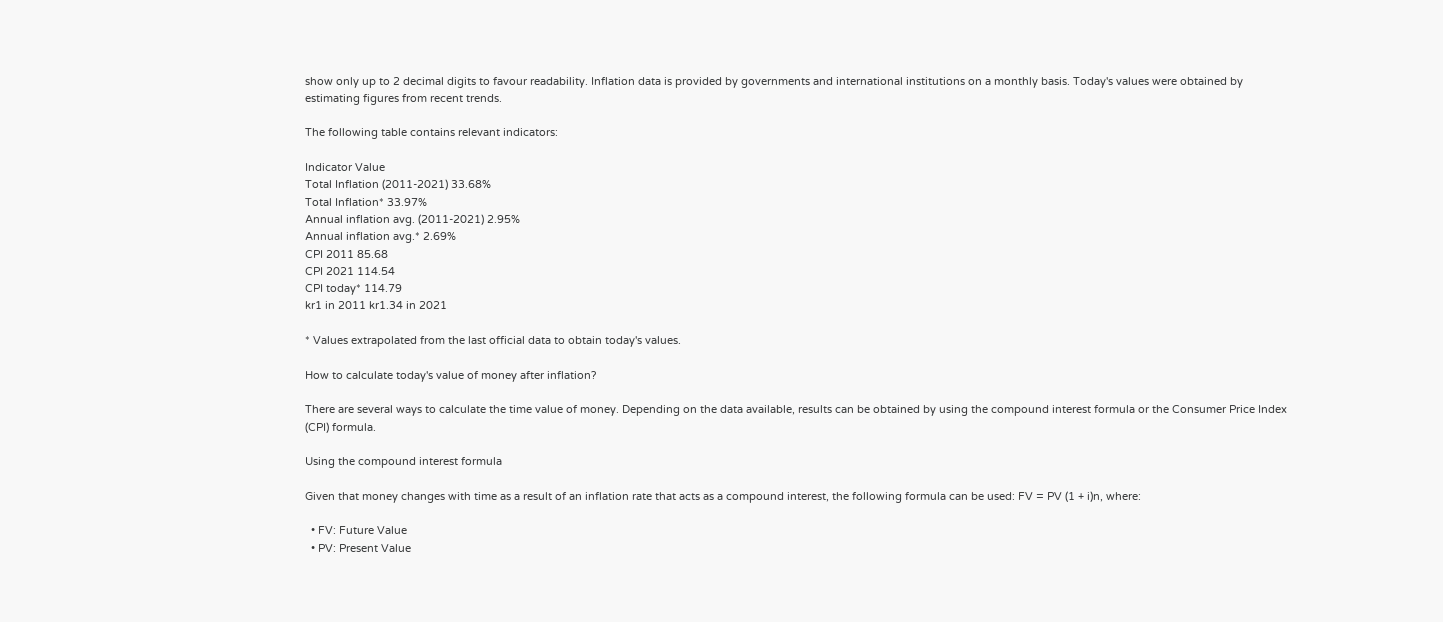show only up to 2 decimal digits to favour readability. Inflation data is provided by governments and international institutions on a monthly basis. Today's values were obtained by estimating figures from recent trends.

The following table contains relevant indicators:

Indicator Value
Total Inflation (2011-2021) 33.68%
Total Inflation* 33.97%
Annual inflation avg. (2011-2021) 2.95%
Annual inflation avg.* 2.69%
CPI 2011 85.68
CPI 2021 114.54
CPI today* 114.79
kr1 in 2011 kr1.34 in 2021

* Values extrapolated from the last official data to obtain today's values.

How to calculate today's value of money after inflation?

There are several ways to calculate the time value of money. Depending on the data available, results can be obtained by using the compound interest formula or the Consumer Price Index (CPI) formula.

Using the compound interest formula

Given that money changes with time as a result of an inflation rate that acts as a compound interest, the following formula can be used: FV = PV (1 + i)n, where:

  • FV: Future Value
  • PV: Present Value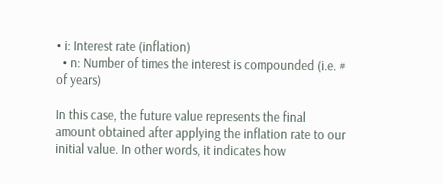• i: Interest rate (inflation)
  • n: Number of times the interest is compounded (i.e. # of years)

In this case, the future value represents the final amount obtained after applying the inflation rate to our initial value. In other words, it indicates how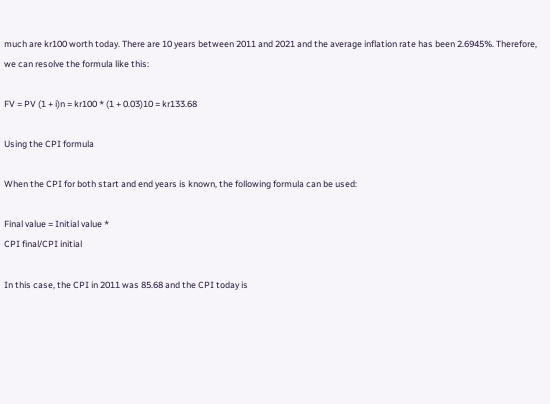much are kr100 worth today. There are 10 years between 2011 and 2021 and the average inflation rate has been 2.6945%. Therefore, we can resolve the formula like this:

FV = PV (1 + i)n = kr100 * (1 + 0.03)10 = kr133.68

Using the CPI formula

When the CPI for both start and end years is known, the following formula can be used:

Final value = Initial value *
CPI final/CPI initial

In this case, the CPI in 2011 was 85.68 and the CPI today is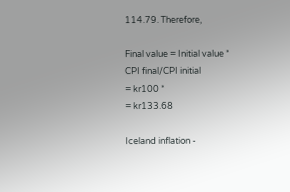114.79. Therefore,

Final value = Initial value *
CPI final/CPI initial
= kr100 *
= kr133.68

Iceland inflation -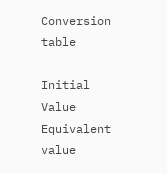Conversion table

Initial Value Equivalent value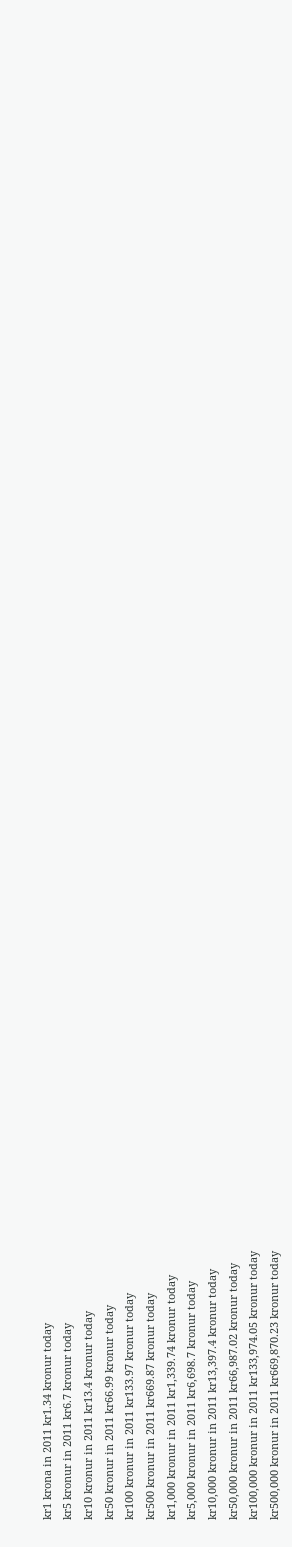kr1 krona in 2011 kr1.34 kronur today
kr5 kronur in 2011 kr6.7 kronur today
kr10 kronur in 2011 kr13.4 kronur today
kr50 kronur in 2011 kr66.99 kronur today
kr100 kronur in 2011 kr133.97 kronur today
kr500 kronur in 2011 kr669.87 kronur today
kr1,000 kronur in 2011 kr1,339.74 kronur today
kr5,000 kronur in 2011 kr6,698.7 kronur today
kr10,000 kronur in 2011 kr13,397.4 kronur today
kr50,000 kronur in 2011 kr66,987.02 kronur today
kr100,000 kronur in 2011 kr133,974.05 kronur today
kr500,000 kronur in 2011 kr669,870.23 kronur today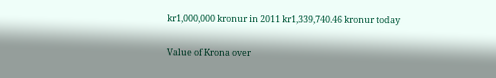kr1,000,000 kronur in 2011 kr1,339,740.46 kronur today

Value of Krona over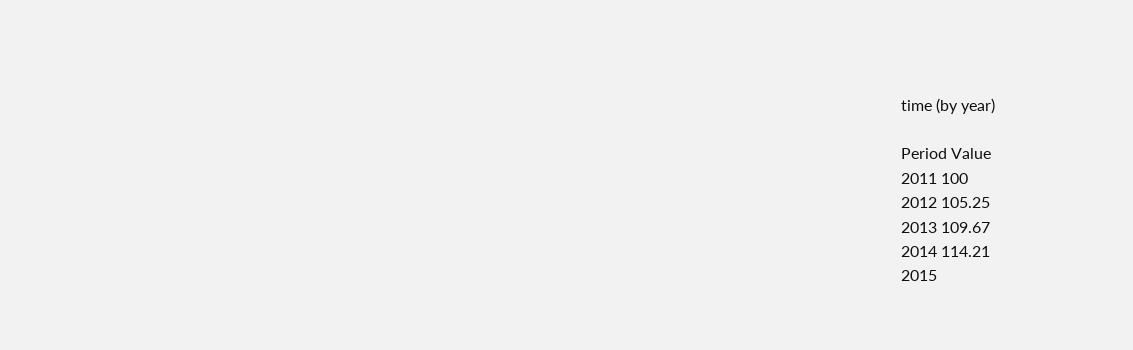time (by year)

Period Value
2011 100
2012 105.25
2013 109.67
2014 114.21
2015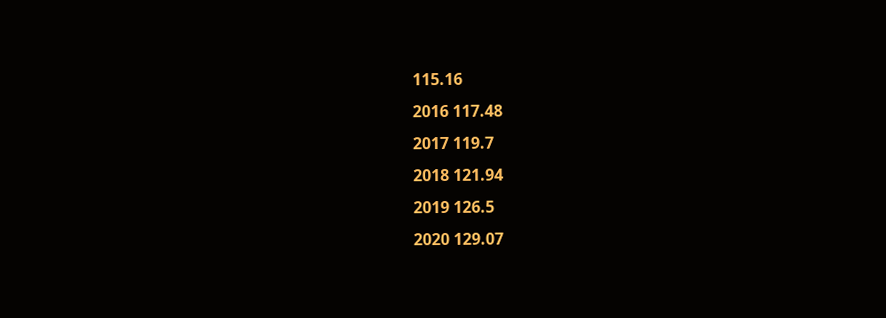115.16
2016 117.48
2017 119.7
2018 121.94
2019 126.5
2020 129.07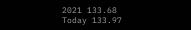2021 133.68
Today 133.97